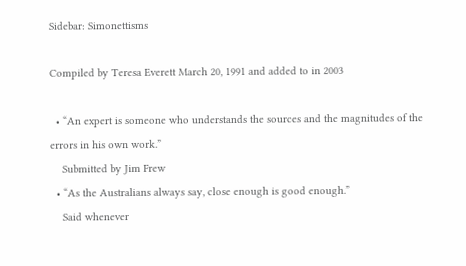Sidebar: Simonettisms

Compiled by Teresa Everett March 20, 1991 and added to in 2003

  • “An expert is someone who understands the sources and the magnitudes of the errors in his own work.”
    Submitted by Jim Frew
  • “As the Australians always say, close enough is good enough.”
    Said whenever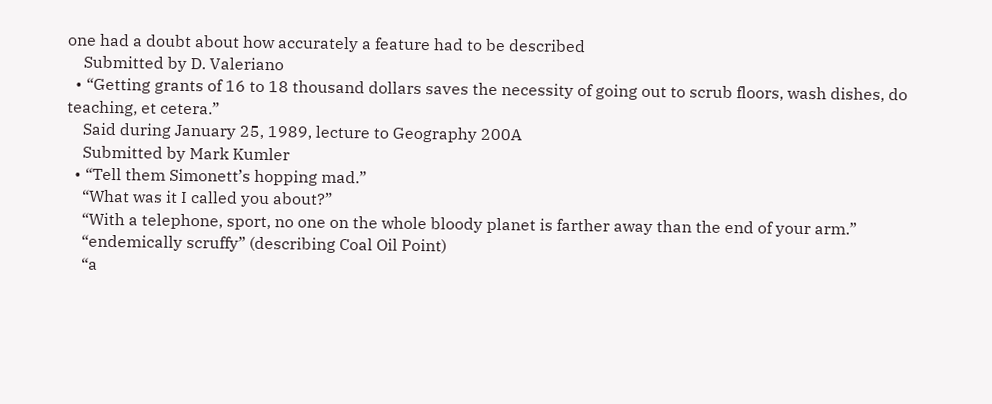one had a doubt about how accurately a feature had to be described
    Submitted by D. Valeriano
  • “Getting grants of 16 to 18 thousand dollars saves the necessity of going out to scrub floors, wash dishes, do teaching, et cetera.”
    Said during January 25, 1989, lecture to Geography 200A
    Submitted by Mark Kumler
  • “Tell them Simonett’s hopping mad.”
    “What was it I called you about?”
    “With a telephone, sport, no one on the whole bloody planet is farther away than the end of your arm.”
    “endemically scruffy” (describing Coal Oil Point)
    “a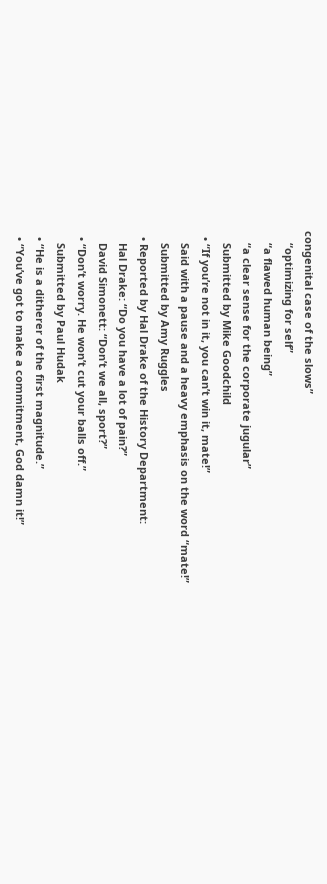congenital case of the slows”
    “optimizing for self”
    “a flawed human being”
    “a clear sense for the corporate jugular”
    Submitted by Mike Goodchild
  • “If you’re not in it, you can’t win it, mate!”
    Said with a pause and a heavy emphasis on the word “mate!”
    Submitted by Amy Ruggles
  • Reported by Hal Drake of the History Department:
    Hal Drake: “Do you have a lot of pain?”
    David Simonett: “Don’t we all, sport?”
  • “Don’t worry. He won’t cut your balls off.”
    Submitted by Paul Hudak
  • “He is a ditherer of the first magnitude.”
  • “You’ve got to make a commitment, God damn it!”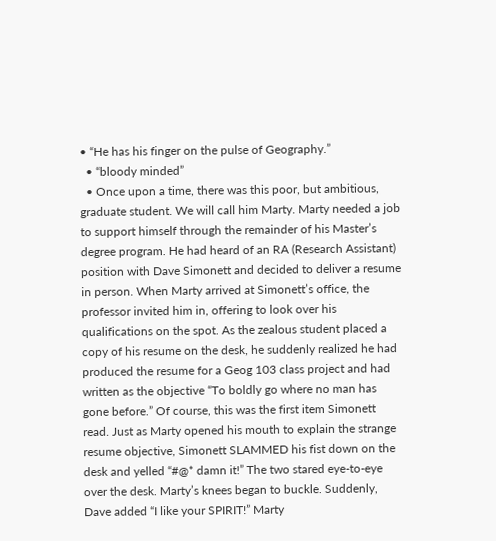• “He has his finger on the pulse of Geography.”
  • “bloody minded”
  • Once upon a time, there was this poor, but ambitious, graduate student. We will call him Marty. Marty needed a job to support himself through the remainder of his Master’s degree program. He had heard of an RA (Research Assistant) position with Dave Simonett and decided to deliver a resume in person. When Marty arrived at Simonett’s office, the professor invited him in, offering to look over his qualifications on the spot. As the zealous student placed a copy of his resume on the desk, he suddenly realized he had produced the resume for a Geog 103 class project and had written as the objective “To boldly go where no man has gone before.” Of course, this was the first item Simonett read. Just as Marty opened his mouth to explain the strange resume objective, Simonett SLAMMED his fist down on the desk and yelled “#@* damn it!” The two stared eye-to-eye over the desk. Marty’s knees began to buckle. Suddenly, Dave added “I like your SPIRIT!” Marty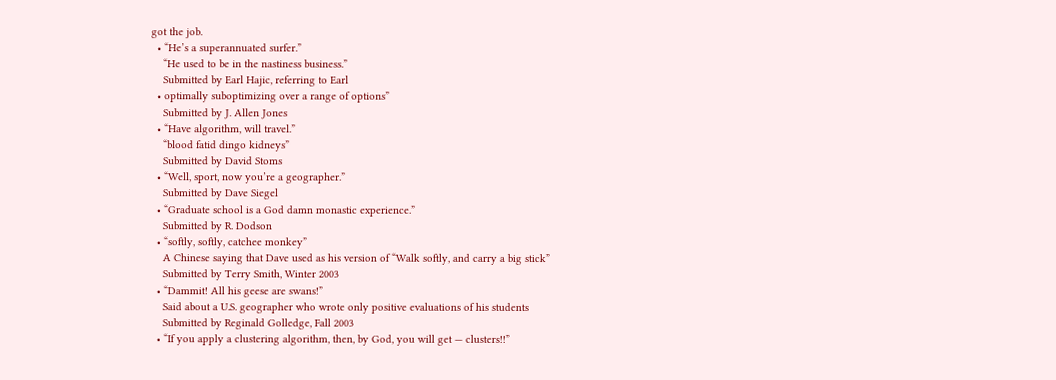got the job.
  • “He’s a superannuated surfer.”
    “He used to be in the nastiness business.”
    Submitted by Earl Hajic, referring to Earl
  • optimally suboptimizing over a range of options”
    Submitted by J. Allen Jones
  • “Have algorithm, will travel.”
    “blood fatid dingo kidneys”
    Submitted by David Stoms
  • “Well, sport, now you’re a geographer.”
    Submitted by Dave Siegel
  • “Graduate school is a God damn monastic experience.”
    Submitted by R. Dodson
  • “softly, softly, catchee monkey”
    A Chinese saying that Dave used as his version of “Walk softly, and carry a big stick”
    Submitted by Terry Smith, Winter 2003
  • “Dammit! All his geese are swans!”
    Said about a U.S. geographer who wrote only positive evaluations of his students
    Submitted by Reginald Golledge, Fall 2003
  • “If you apply a clustering algorithm, then, by God, you will get — clusters!!”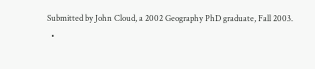Submitted by John Cloud, a 2002 Geography PhD graduate, Fall 2003.
  •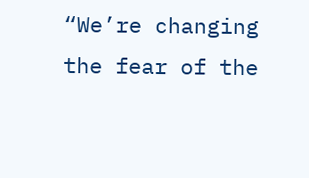“We’re changing the fear of the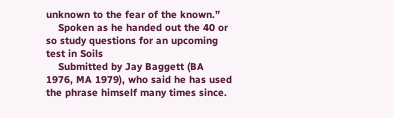unknown to the fear of the known.”
    Spoken as he handed out the 40 or so study questions for an upcoming test in Soils
    Submitted by Jay Baggett (BA 1976, MA 1979), who said he has used the phrase himself many times since.